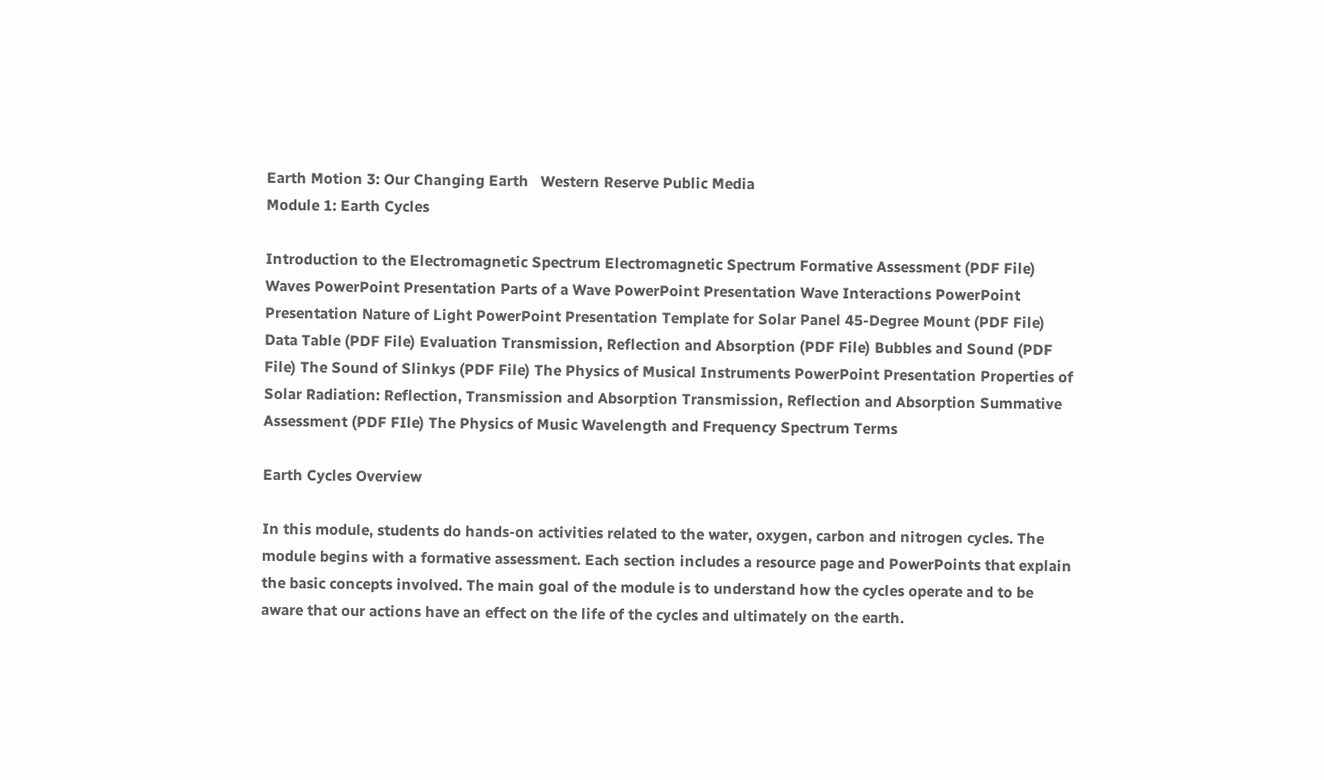Earth Motion 3: Our Changing Earth   Western Reserve Public Media
Module 1: Earth Cycles

Introduction to the Electromagnetic Spectrum Electromagnetic Spectrum Formative Assessment (PDF File) Waves PowerPoint Presentation Parts of a Wave PowerPoint Presentation Wave Interactions PowerPoint Presentation Nature of Light PowerPoint Presentation Template for Solar Panel 45-Degree Mount (PDF File) Data Table (PDF File) Evaluation Transmission, Reflection and Absorption (PDF File) Bubbles and Sound (PDF File) The Sound of Slinkys (PDF File) The Physics of Musical Instruments PowerPoint Presentation Properties of Solar Radiation: Reflection, Transmission and Absorption Transmission, Reflection and Absorption Summative Assessment (PDF FIle) The Physics of Music Wavelength and Frequency Spectrum Terms

Earth Cycles Overview

In this module, students do hands-on activities related to the water, oxygen, carbon and nitrogen cycles. The module begins with a formative assessment. Each section includes a resource page and PowerPoints that explain the basic concepts involved. The main goal of the module is to understand how the cycles operate and to be aware that our actions have an effect on the life of the cycles and ultimately on the earth.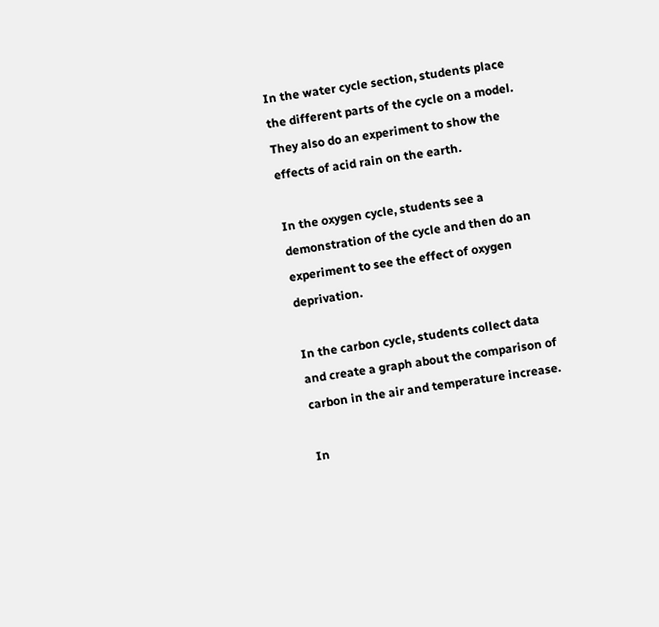In the water cycle section, students place the different parts of the cycle on a model. They also do an experiment to show the effects of acid rain on the earth.

In the oxygen cycle, students see a demonstration of the cycle and then do an experiment to see the effect of oxygen deprivation.

In the carbon cycle, students collect data and create a graph about the comparison of carbon in the air and temperature increase.

In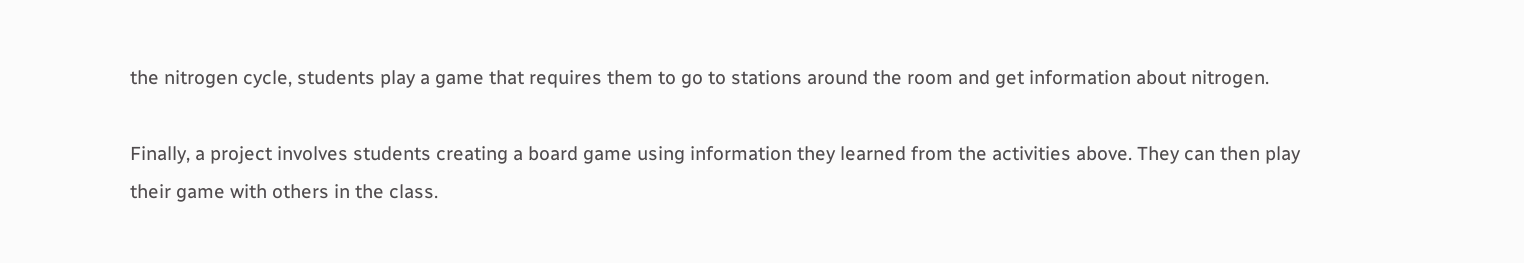the nitrogen cycle, students play a game that requires them to go to stations around the room and get information about nitrogen.

Finally, a project involves students creating a board game using information they learned from the activities above. They can then play their game with others in the class.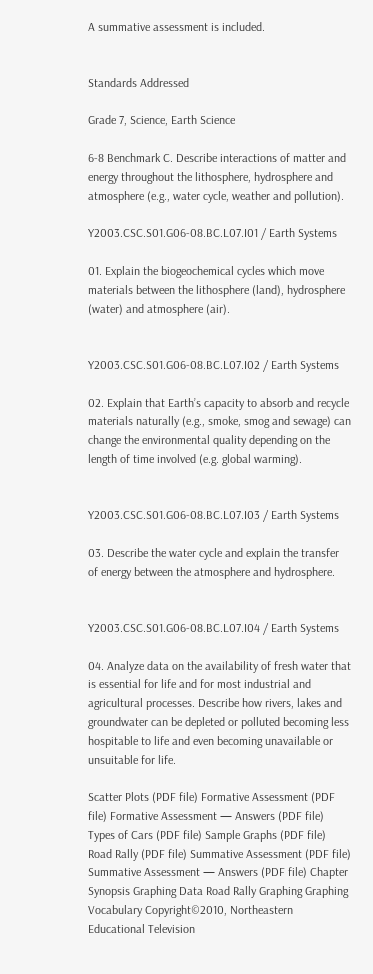A summative assessment is included.


Standards Addressed

Grade 7, Science, Earth Science

6-8 Benchmark C. Describe interactions of matter and energy throughout the lithosphere, hydrosphere and atmosphere (e.g., water cycle, weather and pollution).

Y2003.CSC.S01.G06-08.BC.L07.I01 / Earth Systems

01. Explain the biogeochemical cycles which move materials between the lithosphere (land), hydrosphere (water) and atmosphere (air).


Y2003.CSC.S01.G06-08.BC.L07.I02 / Earth Systems

02. Explain that Earth’s capacity to absorb and recycle materials naturally (e.g., smoke, smog and sewage) can change the environmental quality depending on the length of time involved (e.g. global warming).


Y2003.CSC.S01.G06-08.BC.L07.I03 / Earth Systems

03. Describe the water cycle and explain the transfer of energy between the atmosphere and hydrosphere.


Y2003.CSC.S01.G06-08.BC.L07.I04 / Earth Systems

04. Analyze data on the availability of fresh water that is essential for life and for most industrial and agricultural processes. Describe how rivers, lakes and groundwater can be depleted or polluted becoming less hospitable to life and even becoming unavailable or unsuitable for life.

Scatter Plots (PDF file) Formative Assessment (PDF file) Formative Assessment — Answers (PDF file) Types of Cars (PDF file) Sample Graphs (PDF file) Road Rally (PDF file) Summative Assessment (PDF file) Summative Assessment — Answers (PDF file) Chapter Synopsis Graphing Data Road Rally Graphing Graphing Vocabulary Copyright©2010, Northeastern Educational Television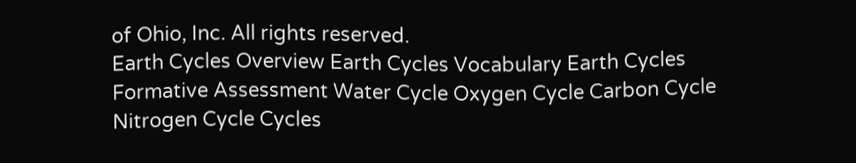of Ohio, Inc. All rights reserved.
Earth Cycles Overview Earth Cycles Vocabulary Earth Cycles Formative Assessment Water Cycle Oxygen Cycle Carbon Cycle Nitrogen Cycle Cycles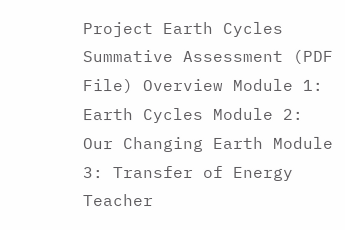Project Earth Cycles Summative Assessment (PDF File) Overview Module 1: Earth Cycles Module 2: Our Changing Earth Module 3: Transfer of Energy Teacher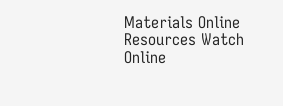Materials Online Resources Watch Online